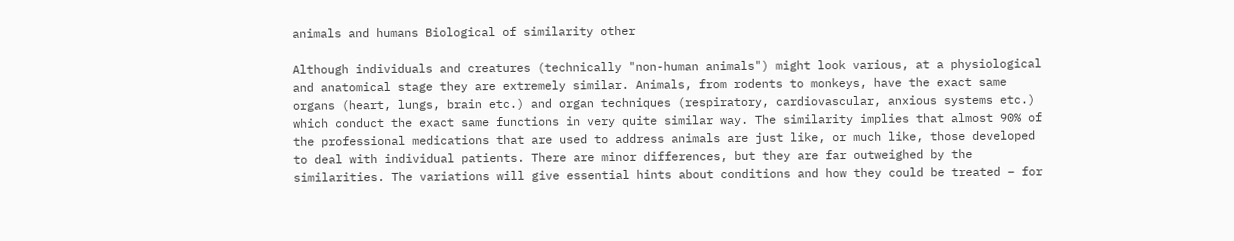animals and humans Biological of similarity other

Although individuals and creatures (technically "non-human animals") might look various, at a physiological and anatomical stage they are extremely similar. Animals, from rodents to monkeys, have the exact same organs (heart, lungs, brain etc.) and organ techniques (respiratory, cardiovascular, anxious systems etc.) which conduct the exact same functions in very quite similar way. The similarity implies that almost 90% of the professional medications that are used to address animals are just like, or much like, those developed to deal with individual patients. There are minor differences, but they are far outweighed by the similarities. The variations will give essential hints about conditions and how they could be treated – for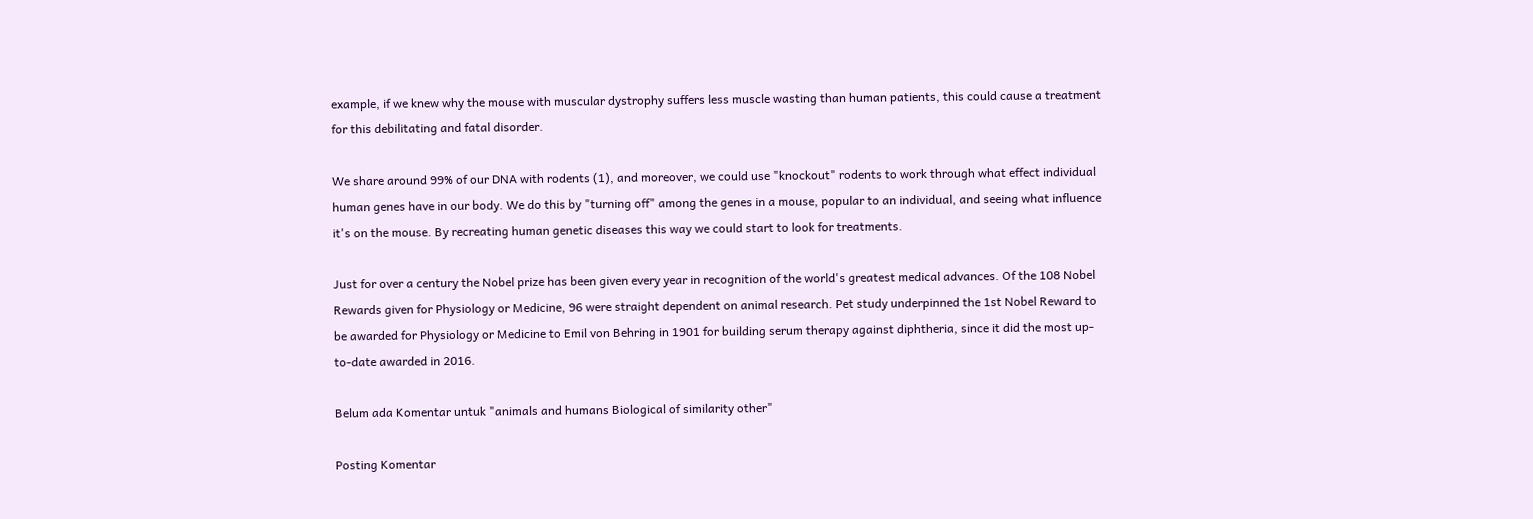example, if we knew why the mouse with muscular dystrophy suffers less muscle wasting than human patients, this could cause a treatment for this debilitating and fatal disorder.

We share around 99% of our DNA with rodents (1), and moreover, we could use "knockout" rodents to work through what effect individual human genes have in our body. We do this by "turning off" among the genes in a mouse, popular to an individual, and seeing what influence it's on the mouse. By recreating human genetic diseases this way we could start to look for treatments.

Just for over a century the Nobel prize has been given every year in recognition of the world's greatest medical advances. Of the 108 Nobel Rewards given for Physiology or Medicine, 96 were straight dependent on animal research. Pet study underpinned the 1st Nobel Reward to be awarded for Physiology or Medicine to Emil von Behring in 1901 for building serum therapy against diphtheria, since it did the most up-to-date awarded in 2016.

Belum ada Komentar untuk "animals and humans Biological of similarity other"

Posting Komentar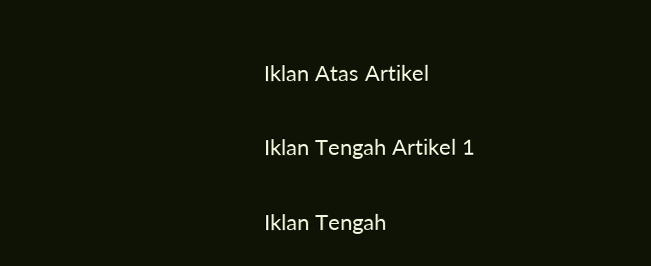Iklan Atas Artikel

Iklan Tengah Artikel 1

Iklan Tengah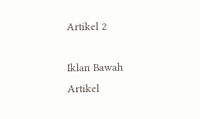Artikel 2

Iklan Bawah Artikel